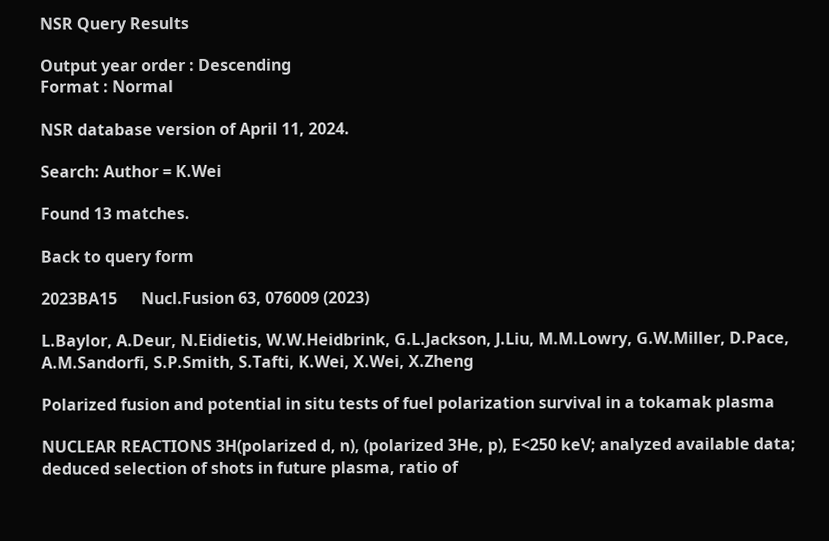NSR Query Results

Output year order : Descending
Format : Normal

NSR database version of April 11, 2024.

Search: Author = K.Wei

Found 13 matches.

Back to query form

2023BA15      Nucl.Fusion 63, 076009 (2023)

L.Baylor, A.Deur, N.Eidietis, W.W.Heidbrink, G.L.Jackson, J.Liu, M.M.Lowry, G.W.Miller, D.Pace, A.M.Sandorfi, S.P.Smith, S.Tafti, K.Wei, X.Wei, X.Zheng

Polarized fusion and potential in situ tests of fuel polarization survival in a tokamak plasma

NUCLEAR REACTIONS 3H(polarized d, n), (polarized 3He, p), E<250 keV; analyzed available data; deduced selection of shots in future plasma, ratio of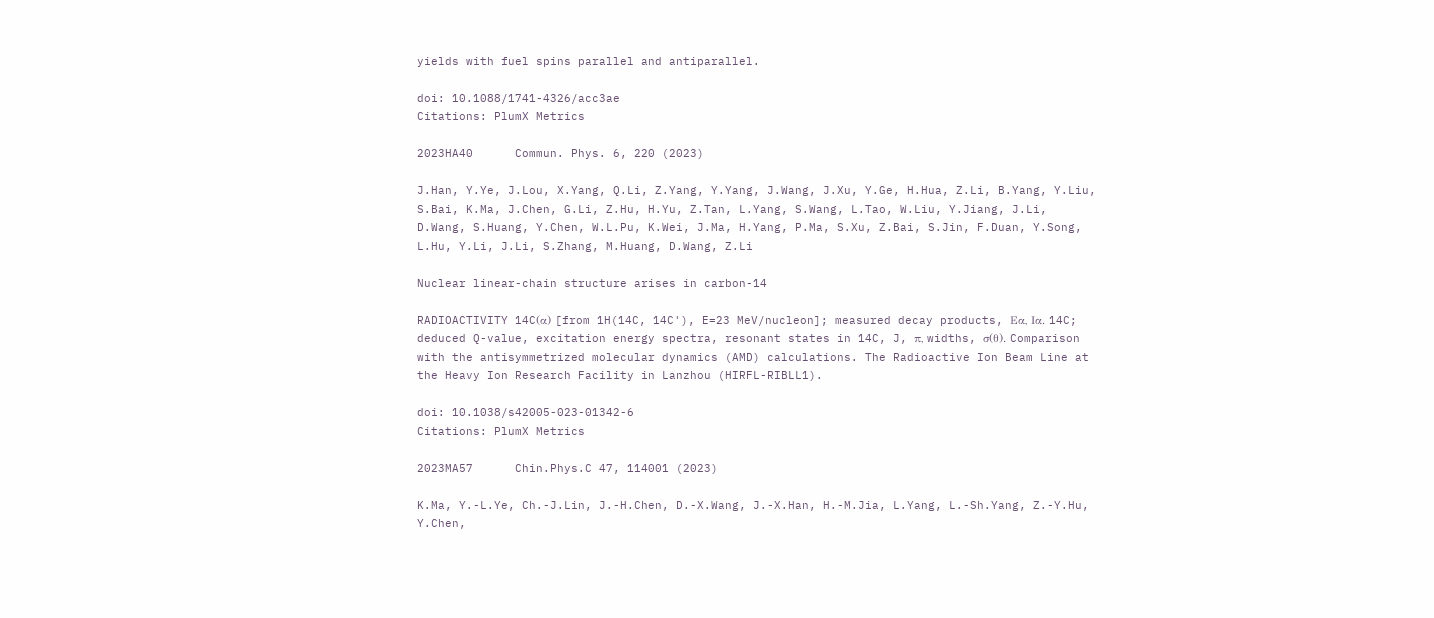yields with fuel spins parallel and antiparallel.

doi: 10.1088/1741-4326/acc3ae
Citations: PlumX Metrics

2023HA40      Commun. Phys. 6, 220 (2023)

J.Han, Y.Ye, J.Lou, X.Yang, Q.Li, Z.Yang, Y.Yang, J.Wang, J.Xu, Y.Ge, H.Hua, Z.Li, B.Yang, Y.Liu, S.Bai, K.Ma, J.Chen, G.Li, Z.Hu, H.Yu, Z.Tan, L.Yang, S.Wang, L.Tao, W.Liu, Y.Jiang, J.Li, D.Wang, S.Huang, Y.Chen, W.L.Pu, K.Wei, J.Ma, H.Yang, P.Ma, S.Xu, Z.Bai, S.Jin, F.Duan, Y.Song, L.Hu, Y.Li, J.Li, S.Zhang, M.Huang, D.Wang, Z.Li

Nuclear linear-chain structure arises in carbon-14

RADIOACTIVITY 14C(α) [from 1H(14C, 14C'), E=23 MeV/nucleon]; measured decay products, Eα, Iα. 14C; deduced Q-value, excitation energy spectra, resonant states in 14C, J, π, widths, σ(θ). Comparison with the antisymmetrized molecular dynamics (AMD) calculations. The Radioactive Ion Beam Line at the Heavy Ion Research Facility in Lanzhou (HIRFL-RIBLL1).

doi: 10.1038/s42005-023-01342-6
Citations: PlumX Metrics

2023MA57      Chin.Phys.C 47, 114001 (2023)

K.Ma, Y.-L.Ye, Ch.-J.Lin, J.-H.Chen, D.-X.Wang, J.-X.Han, H.-M.Jia, L.Yang, L.-Sh.Yang, Z.-Y.Hu, Y.Chen,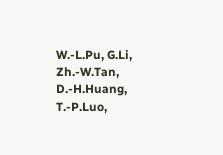W.-L.Pu, G.Li, Zh.-W.Tan, D.-H.Huang, T.-P.Luo,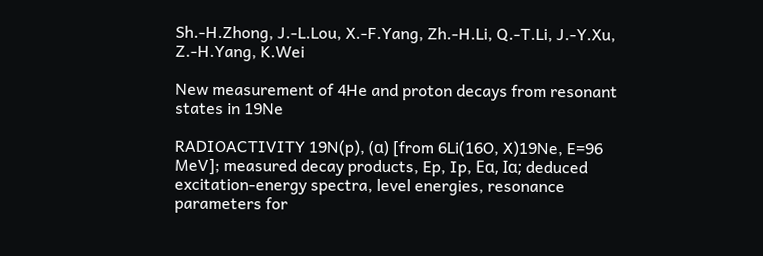Sh.-H.Zhong, J.-L.Lou, X.-F.Yang, Zh.-H.Li, Q.-T.Li, J.-Y.Xu, Z.-H.Yang, K.Wei

New measurement of 4He and proton decays from resonant states in 19Ne

RADIOACTIVITY 19N(p), (α) [from 6Li(16O, X)19Ne, E=96 MeV]; measured decay products, Ep, Ip, Eα, Iα; deduced excitation-energy spectra, level energies, resonance parameters for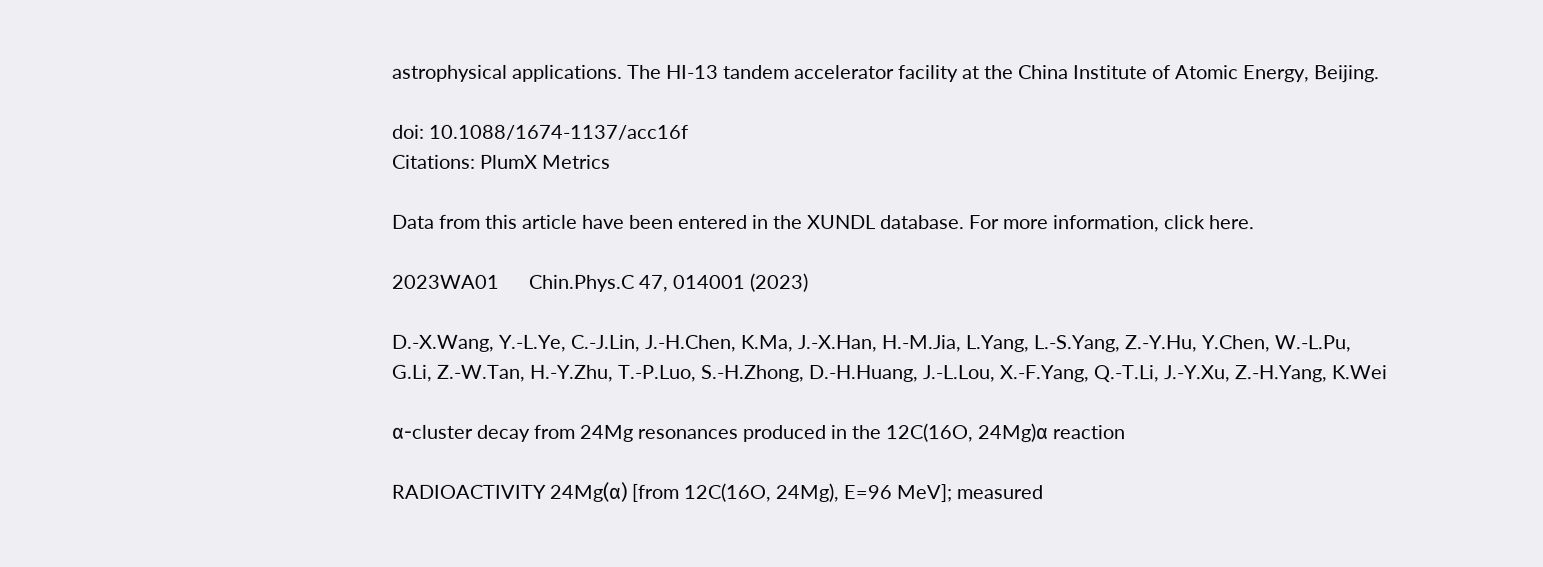astrophysical applications. The HI-13 tandem accelerator facility at the China Institute of Atomic Energy, Beijing.

doi: 10.1088/1674-1137/acc16f
Citations: PlumX Metrics

Data from this article have been entered in the XUNDL database. For more information, click here.

2023WA01      Chin.Phys.C 47, 014001 (2023)

D.-X.Wang, Y.-L.Ye, C.-J.Lin, J.-H.Chen, K.Ma, J.-X.Han, H.-M.Jia, L.Yang, L.-S.Yang, Z.-Y.Hu, Y.Chen, W.-L.Pu, G.Li, Z.-W.Tan, H.-Y.Zhu, T.-P.Luo, S.-H.Zhong, D.-H.Huang, J.-L.Lou, X.-F.Yang, Q.-T.Li, J.-Y.Xu, Z.-H.Yang, K.Wei

α-cluster decay from 24Mg resonances produced in the 12C(16O, 24Mg)α reaction

RADIOACTIVITY 24Mg(α) [from 12C(16O, 24Mg), E=96 MeV]; measured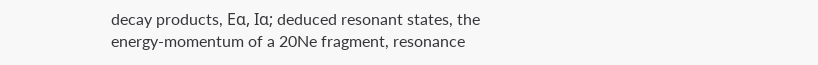decay products, Eα, Iα; deduced resonant states, the energy-momentum of a 20Ne fragment, resonance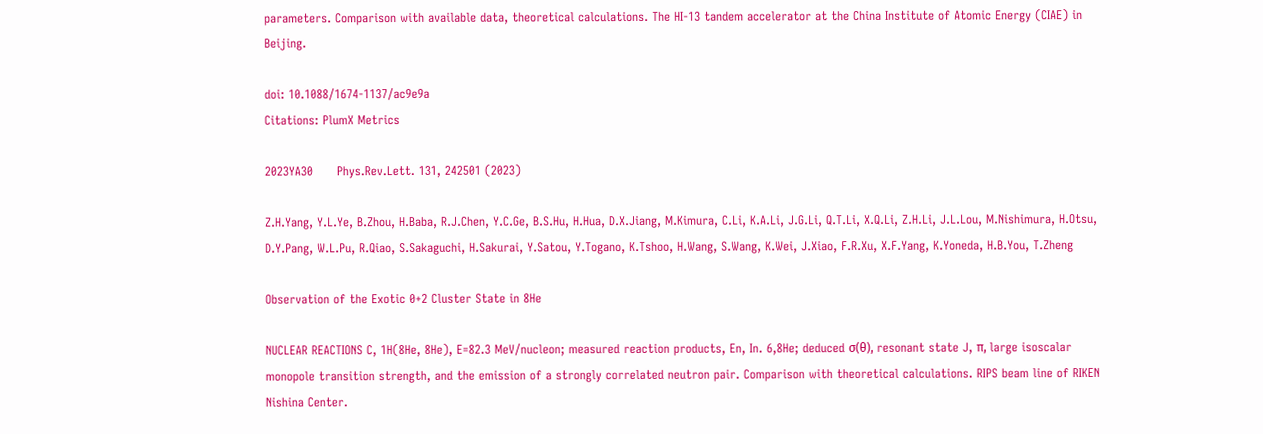parameters. Comparison with available data, theoretical calculations. The HI-13 tandem accelerator at the China Institute of Atomic Energy (CIAE) in Beijing.

doi: 10.1088/1674-1137/ac9e9a
Citations: PlumX Metrics

2023YA30      Phys.Rev.Lett. 131, 242501 (2023)

Z.H.Yang, Y.L.Ye, B.Zhou, H.Baba, R.J.Chen, Y.C.Ge, B.S.Hu, H.Hua, D.X.Jiang, M.Kimura, C.Li, K.A.Li, J.G.Li, Q.T.Li, X.Q.Li, Z.H.Li, J.L.Lou, M.Nishimura, H.Otsu, D.Y.Pang, W.L.Pu, R.Qiao, S.Sakaguchi, H.Sakurai, Y.Satou, Y.Togano, K.Tshoo, H.Wang, S.Wang, K.Wei, J.Xiao, F.R.Xu, X.F.Yang, K.Yoneda, H.B.You, T.Zheng

Observation of the Exotic 0+2 Cluster State in 8He

NUCLEAR REACTIONS C, 1H(8He, 8He), E=82.3 MeV/nucleon; measured reaction products, En, In. 6,8He; deduced σ(θ), resonant state J, π, large isoscalar monopole transition strength, and the emission of a strongly correlated neutron pair. Comparison with theoretical calculations. RIPS beam line of RIKEN Nishina Center.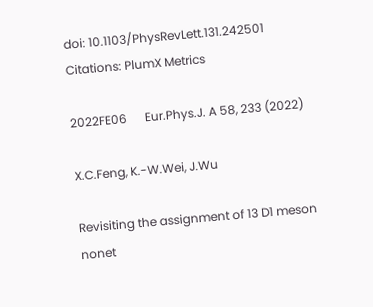doi: 10.1103/PhysRevLett.131.242501
Citations: PlumX Metrics

2022FE06      Eur.Phys.J. A 58, 233 (2022)

X.C.Feng, K.-W.Wei, J.Wu

Revisiting the assignment of 13 D1 meson nonet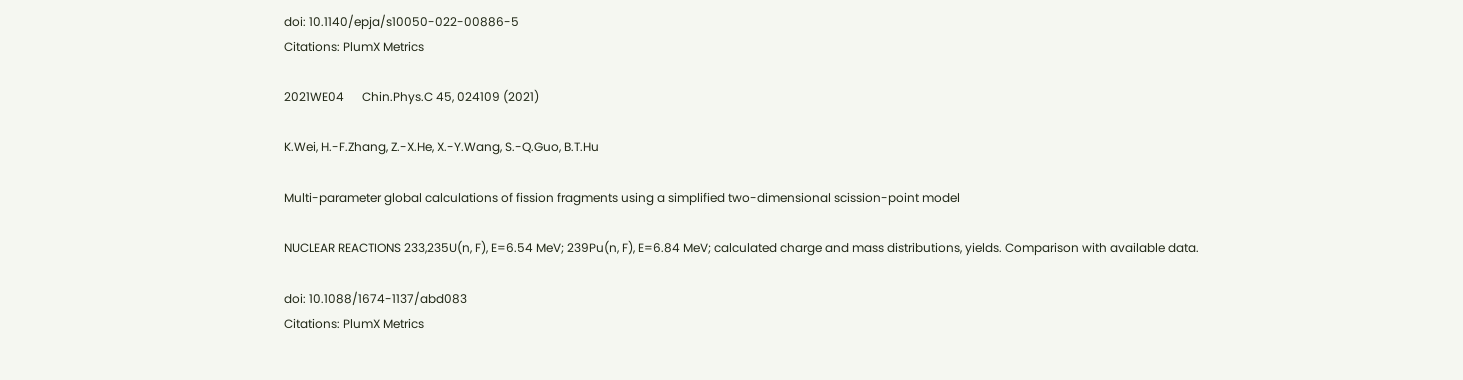doi: 10.1140/epja/s10050-022-00886-5
Citations: PlumX Metrics

2021WE04      Chin.Phys.C 45, 024109 (2021)

K.Wei, H.-F.Zhang, Z.-X.He, X.-Y.Wang, S.-Q.Guo, B.T.Hu

Multi-parameter global calculations of fission fragments using a simplified two-dimensional scission-point model

NUCLEAR REACTIONS 233,235U(n, F), E=6.54 MeV; 239Pu(n, F), E=6.84 MeV; calculated charge and mass distributions, yields. Comparison with available data.

doi: 10.1088/1674-1137/abd083
Citations: PlumX Metrics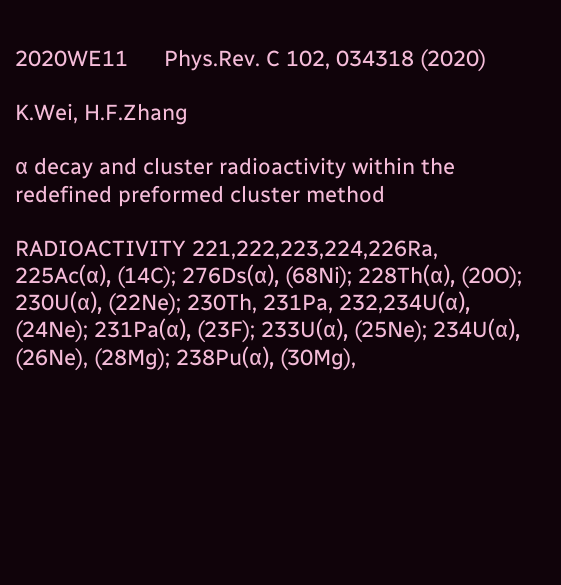2020WE11      Phys.Rev. C 102, 034318 (2020)

K.Wei, H.F.Zhang

α decay and cluster radioactivity within the redefined preformed cluster method

RADIOACTIVITY 221,222,223,224,226Ra, 225Ac(α), (14C); 276Ds(α), (68Ni); 228Th(α), (20O); 230U(α), (22Ne); 230Th, 231Pa, 232,234U(α), (24Ne); 231Pa(α), (23F); 233U(α), (25Ne); 234U(α), (26Ne), (28Mg); 238Pu(α), (30Mg),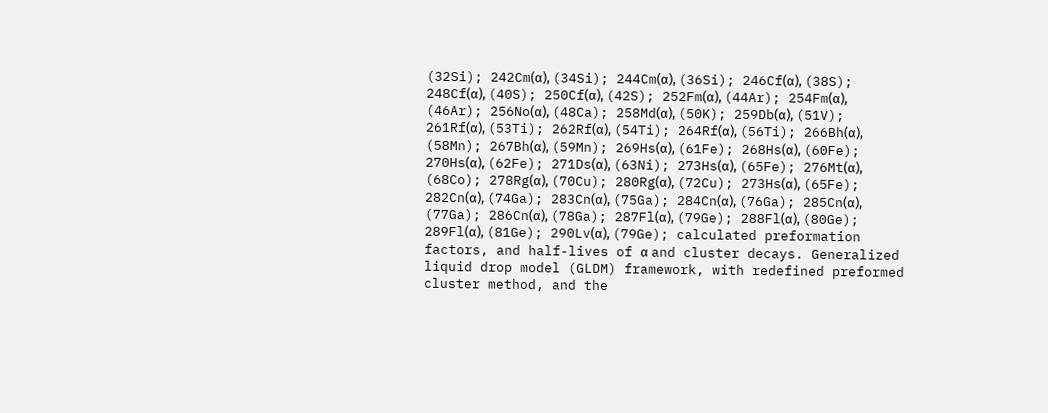(32Si); 242Cm(α), (34Si); 244Cm(α), (36Si); 246Cf(α), (38S); 248Cf(α), (40S); 250Cf(α), (42S); 252Fm(α), (44Ar); 254Fm(α), (46Ar); 256No(α), (48Ca); 258Md(α), (50K); 259Db(α), (51V); 261Rf(α), (53Ti); 262Rf(α), (54Ti); 264Rf(α), (56Ti); 266Bh(α), (58Mn); 267Bh(α), (59Mn); 269Hs(α), (61Fe); 268Hs(α), (60Fe); 270Hs(α), (62Fe); 271Ds(α), (63Ni); 273Hs(α), (65Fe); 276Mt(α), (68Co); 278Rg(α), (70Cu); 280Rg(α), (72Cu); 273Hs(α), (65Fe); 282Cn(α), (74Ga); 283Cn(α), (75Ga); 284Cn(α), (76Ga); 285Cn(α), (77Ga); 286Cn(α), (78Ga); 287Fl(α), (79Ge); 288Fl(α), (80Ge); 289Fl(α), (81Ge); 290Lv(α), (79Ge); calculated preformation factors, and half-lives of α and cluster decays. Generalized liquid drop model (GLDM) framework, with redefined preformed cluster method, and the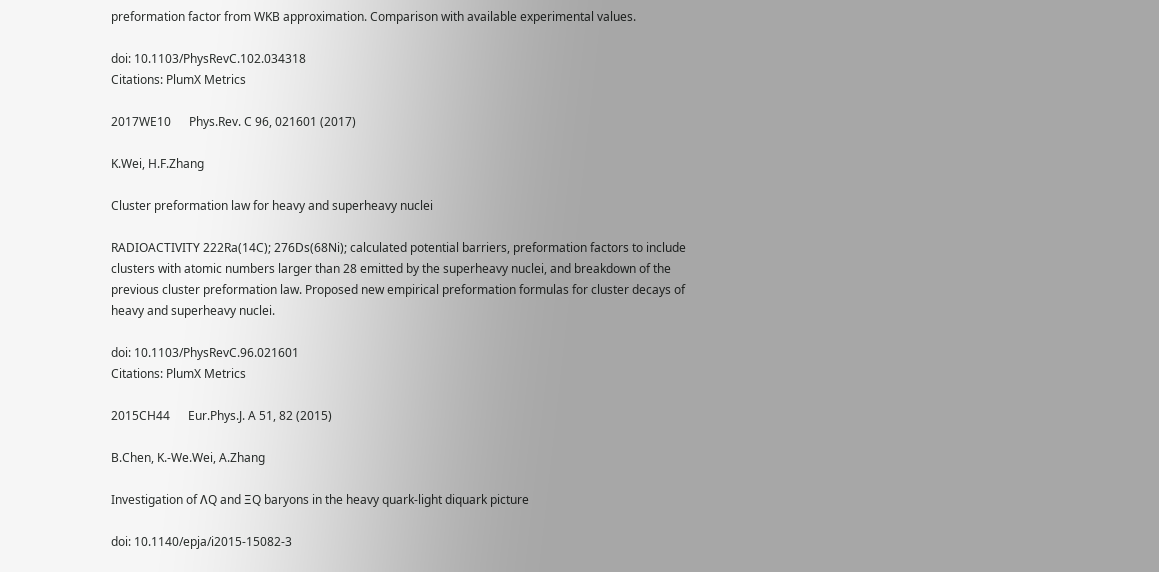preformation factor from WKB approximation. Comparison with available experimental values.

doi: 10.1103/PhysRevC.102.034318
Citations: PlumX Metrics

2017WE10      Phys.Rev. C 96, 021601 (2017)

K.Wei, H.F.Zhang

Cluster preformation law for heavy and superheavy nuclei

RADIOACTIVITY 222Ra(14C); 276Ds(68Ni); calculated potential barriers, preformation factors to include clusters with atomic numbers larger than 28 emitted by the superheavy nuclei, and breakdown of the previous cluster preformation law. Proposed new empirical preformation formulas for cluster decays of heavy and superheavy nuclei.

doi: 10.1103/PhysRevC.96.021601
Citations: PlumX Metrics

2015CH44      Eur.Phys.J. A 51, 82 (2015)

B.Chen, K.-We.Wei, A.Zhang

Investigation of ΛQ and ΞQ baryons in the heavy quark-light diquark picture

doi: 10.1140/epja/i2015-15082-3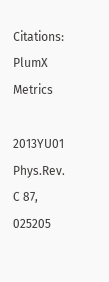Citations: PlumX Metrics

2013YU01      Phys.Rev. C 87, 025205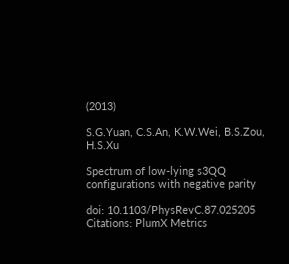(2013)

S.G.Yuan, C.S.An, K.W.Wei, B.S.Zou, H.S.Xu

Spectrum of low-lying s3QQ configurations with negative parity

doi: 10.1103/PhysRevC.87.025205
Citations: PlumX Metrics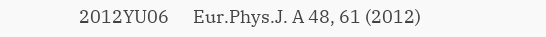2012YU06      Eur.Phys.J. A 48, 61 (2012)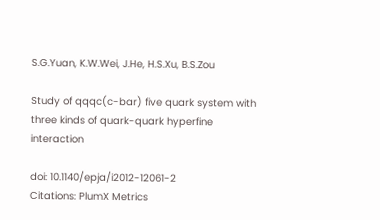S.G.Yuan, K.W.Wei, J.He, H.S.Xu, B.S.Zou

Study of qqqc(c-bar) five quark system with three kinds of quark-quark hyperfine interaction

doi: 10.1140/epja/i2012-12061-2
Citations: PlumX Metrics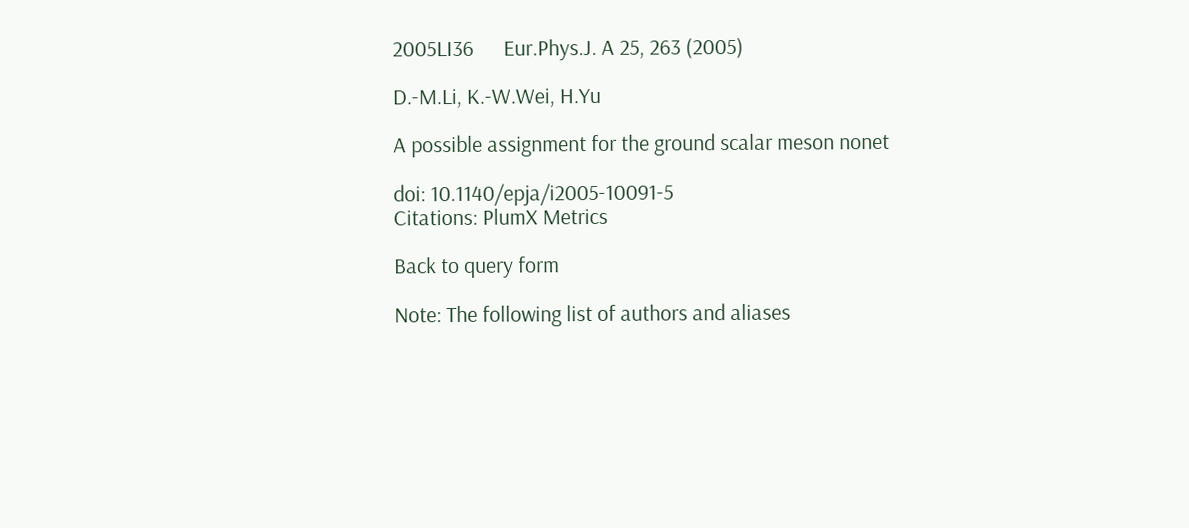2005LI36      Eur.Phys.J. A 25, 263 (2005)

D.-M.Li, K.-W.Wei, H.Yu

A possible assignment for the ground scalar meson nonet

doi: 10.1140/epja/i2005-10091-5
Citations: PlumX Metrics

Back to query form

Note: The following list of authors and aliases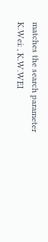matches the search parameter K.Wei: , K.W.WEI